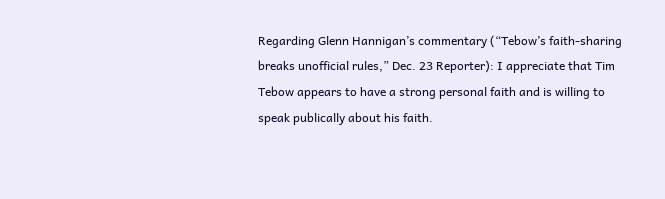Regarding Glenn Hannigan’s commentary (“Tebow’s faith-sharing breaks unofficial rules,” Dec. 23 Reporter): I appreciate that Tim Tebow appears to have a strong personal faith and is willing to speak publically about his faith.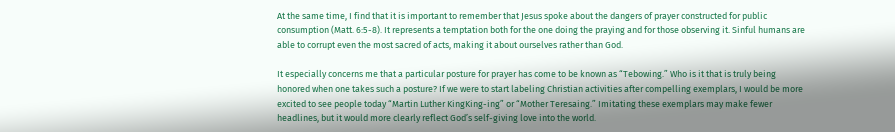At the same time, I find that it is important to remember that Jesus spoke about the dangers of prayer constructed for public consumption (Matt. 6:5-8). It represents a temptation both for the one doing the praying and for those observing it. Sinful humans are able to corrupt even the most sacred of acts, making it about ourselves rather than God.

It especially concerns me that a particular posture for prayer has come to be known as “Tebowing.” Who is it that is truly being honored when one takes such a posture? If we were to start labeling Christian activities after compelling exemplars, I would be more excited to see people today “Martin Luther KingKing-ing” or “Mother Teresaing.” Imitating these exemplars may make fewer headlines, but it would more clearly reflect God’s self-giving love into the world.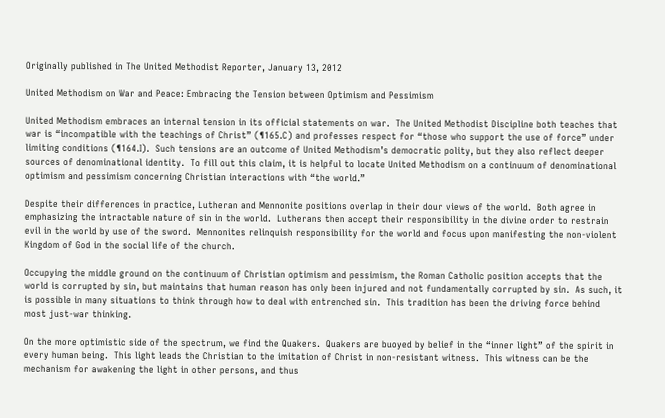Originally published in The United Methodist Reporter, January 13, 2012

United Methodism on War and Peace: Embracing the Tension between Optimism and Pessimism

United Methodism embraces an internal tension in its official statements on war.  The United Methodist Discipline both teaches that war is “incompatible with the teachings of Christ” (¶165.C) and professes respect for “those who support the use of force” under limiting conditions (¶164.I).  Such tensions are an outcome of United Methodism’s democratic polity, but they also reflect deeper sources of denominational identity.  To fill out this claim, it is helpful to locate United Methodism on a continuum of denominational optimism and pessimism concerning Christian interactions with “the world.”

Despite their differences in practice, Lutheran and Mennonite positions overlap in their dour views of the world.  Both agree in emphasizing the intractable nature of sin in the world.  Lutherans then accept their responsibility in the divine order to restrain evil in the world by use of the sword.  Mennonites relinquish responsibility for the world and focus upon manifesting the non-violent Kingdom of God in the social life of the church.

Occupying the middle ground on the continuum of Christian optimism and pessimism, the Roman Catholic position accepts that the world is corrupted by sin, but maintains that human reason has only been injured and not fundamentally corrupted by sin.  As such, it is possible in many situations to think through how to deal with entrenched sin.  This tradition has been the driving force behind most just-war thinking.

On the more optimistic side of the spectrum, we find the Quakers.  Quakers are buoyed by belief in the “inner light” of the spirit in every human being.  This light leads the Christian to the imitation of Christ in non-resistant witness.  This witness can be the mechanism for awakening the light in other persons, and thus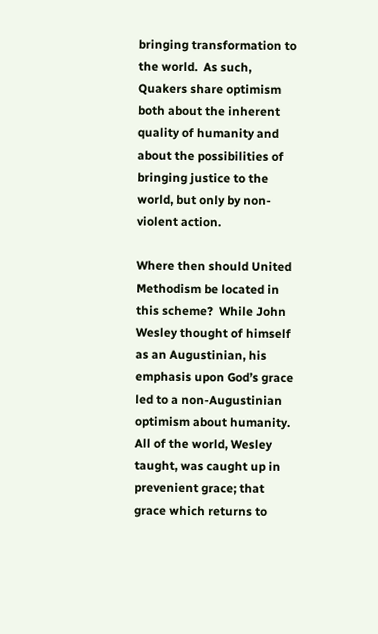bringing transformation to the world.  As such, Quakers share optimism both about the inherent quality of humanity and about the possibilities of bringing justice to the world, but only by non-violent action.

Where then should United Methodism be located in this scheme?  While John Wesley thought of himself as an Augustinian, his emphasis upon God’s grace led to a non-Augustinian optimism about humanity.  All of the world, Wesley taught, was caught up in prevenient grace; that grace which returns to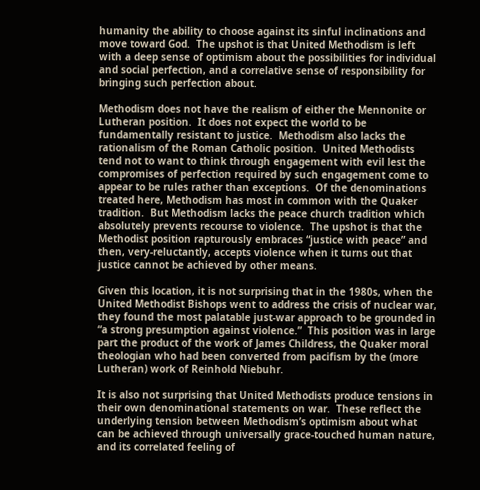humanity the ability to choose against its sinful inclinations and move toward God.  The upshot is that United Methodism is left with a deep sense of optimism about the possibilities for individual and social perfection, and a correlative sense of responsibility for bringing such perfection about.

Methodism does not have the realism of either the Mennonite or Lutheran position.  It does not expect the world to be fundamentally resistant to justice.  Methodism also lacks the rationalism of the Roman Catholic position.  United Methodists tend not to want to think through engagement with evil lest the compromises of perfection required by such engagement come to appear to be rules rather than exceptions.  Of the denominations treated here, Methodism has most in common with the Quaker tradition.  But Methodism lacks the peace church tradition which absolutely prevents recourse to violence.  The upshot is that the Methodist position rapturously embraces “justice with peace” and then, very-reluctantly, accepts violence when it turns out that justice cannot be achieved by other means.

Given this location, it is not surprising that in the 1980s, when the United Methodist Bishops went to address the crisis of nuclear war, they found the most palatable just-war approach to be grounded in “a strong presumption against violence.”  This position was in large part the product of the work of James Childress, the Quaker moral theologian who had been converted from pacifism by the (more Lutheran) work of Reinhold Niebuhr.

It is also not surprising that United Methodists produce tensions in their own denominational statements on war.  These reflect the underlying tension between Methodism’s optimism about what can be achieved through universally grace-touched human nature, and its correlated feeling of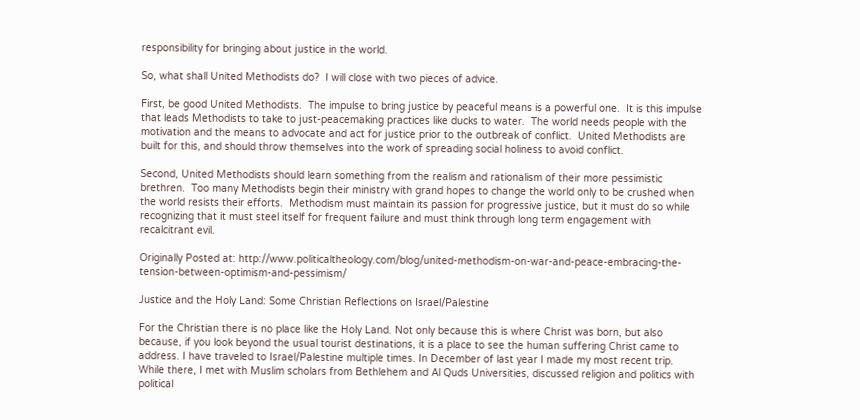responsibility for bringing about justice in the world.

So, what shall United Methodists do?  I will close with two pieces of advice.

First, be good United Methodists.  The impulse to bring justice by peaceful means is a powerful one.  It is this impulse that leads Methodists to take to just-peacemaking practices like ducks to water.  The world needs people with the motivation and the means to advocate and act for justice prior to the outbreak of conflict.  United Methodists are built for this, and should throw themselves into the work of spreading social holiness to avoid conflict.

Second, United Methodists should learn something from the realism and rationalism of their more pessimistic brethren.  Too many Methodists begin their ministry with grand hopes to change the world only to be crushed when the world resists their efforts.  Methodism must maintain its passion for progressive justice, but it must do so while recognizing that it must steel itself for frequent failure and must think through long term engagement with recalcitrant evil.

Originally Posted at: http://www.politicaltheology.com/blog/united-methodism-on-war-and-peace-embracing-the-tension-between-optimism-and-pessimism/

Justice and the Holy Land: Some Christian Reflections on Israel/Palestine

For the Christian there is no place like the Holy Land. Not only because this is where Christ was born, but also because, if you look beyond the usual tourist destinations, it is a place to see the human suffering Christ came to address. I have traveled to Israel/Palestine multiple times. In December of last year I made my most recent trip. While there, I met with Muslim scholars from Bethlehem and Al Quds Universities, discussed religion and politics with political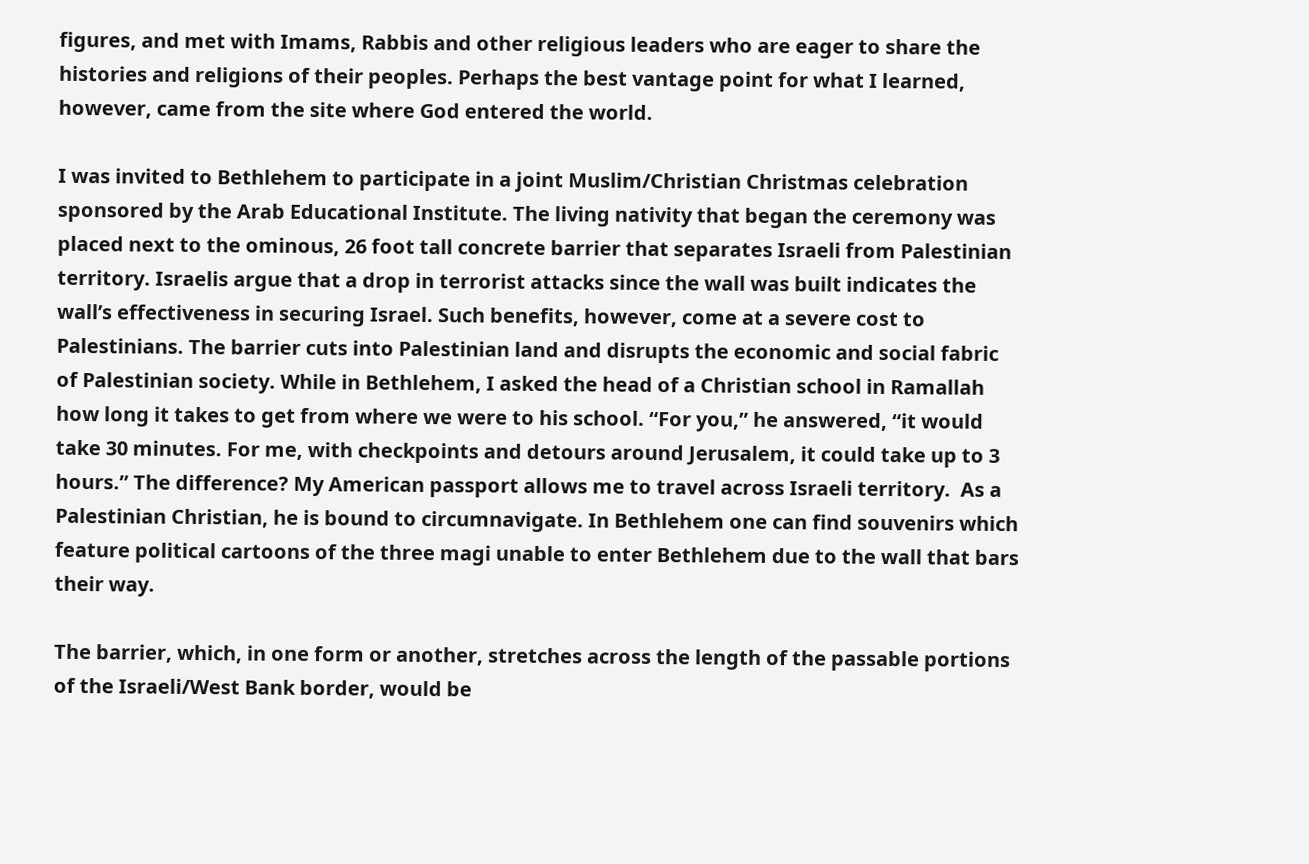figures, and met with Imams, Rabbis and other religious leaders who are eager to share the histories and religions of their peoples. Perhaps the best vantage point for what I learned, however, came from the site where God entered the world.

I was invited to Bethlehem to participate in a joint Muslim/Christian Christmas celebration sponsored by the Arab Educational Institute. The living nativity that began the ceremony was placed next to the ominous, 26 foot tall concrete barrier that separates Israeli from Palestinian territory. Israelis argue that a drop in terrorist attacks since the wall was built indicates the wall’s effectiveness in securing Israel. Such benefits, however, come at a severe cost to Palestinians. The barrier cuts into Palestinian land and disrupts the economic and social fabric of Palestinian society. While in Bethlehem, I asked the head of a Christian school in Ramallah how long it takes to get from where we were to his school. “For you,” he answered, “it would take 30 minutes. For me, with checkpoints and detours around Jerusalem, it could take up to 3 hours.” The difference? My American passport allows me to travel across Israeli territory.  As a Palestinian Christian, he is bound to circumnavigate. In Bethlehem one can find souvenirs which feature political cartoons of the three magi unable to enter Bethlehem due to the wall that bars their way.

The barrier, which, in one form or another, stretches across the length of the passable portions of the Israeli/West Bank border, would be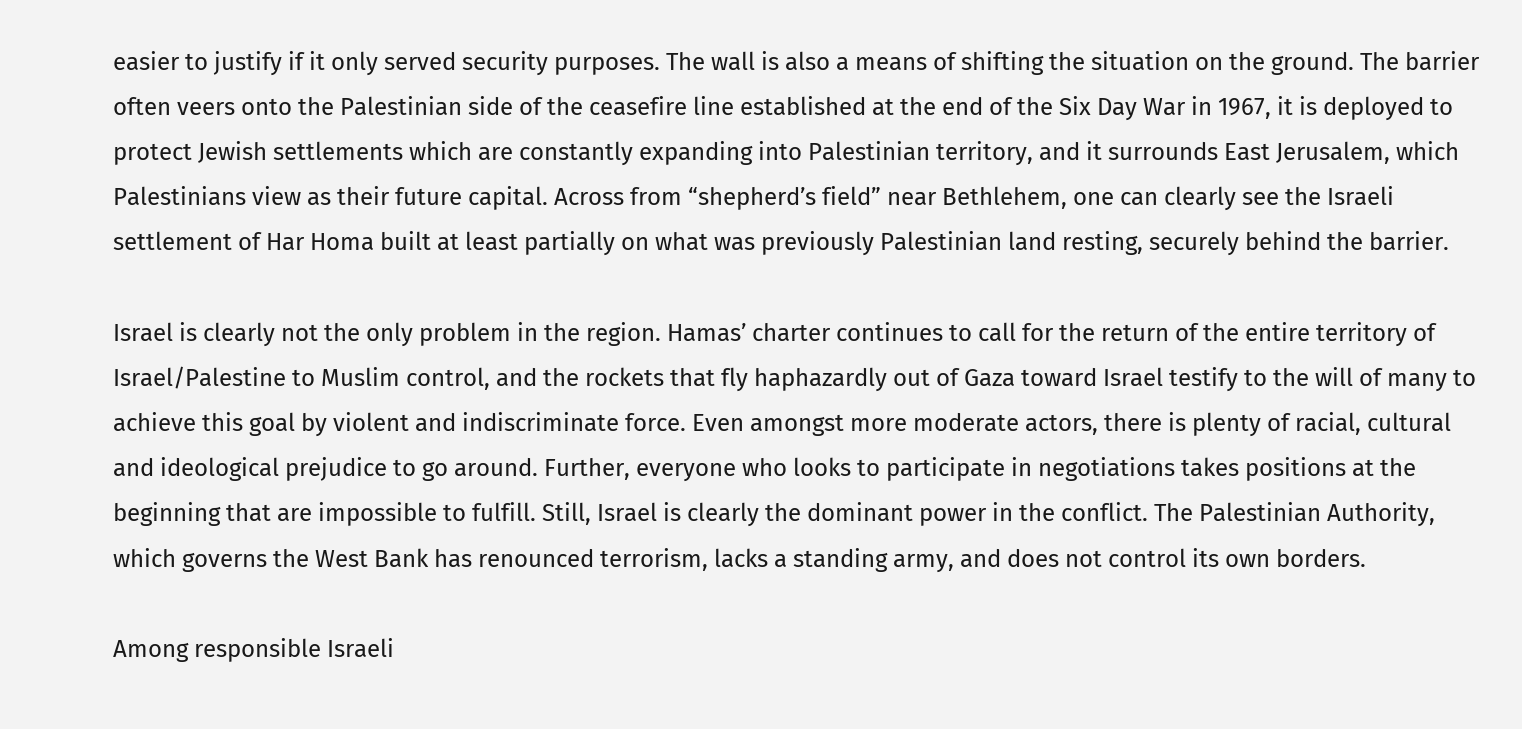easier to justify if it only served security purposes. The wall is also a means of shifting the situation on the ground. The barrier often veers onto the Palestinian side of the ceasefire line established at the end of the Six Day War in 1967, it is deployed to protect Jewish settlements which are constantly expanding into Palestinian territory, and it surrounds East Jerusalem, which Palestinians view as their future capital. Across from “shepherd’s field” near Bethlehem, one can clearly see the Israeli settlement of Har Homa built at least partially on what was previously Palestinian land resting, securely behind the barrier.

Israel is clearly not the only problem in the region. Hamas’ charter continues to call for the return of the entire territory of Israel/Palestine to Muslim control, and the rockets that fly haphazardly out of Gaza toward Israel testify to the will of many to achieve this goal by violent and indiscriminate force. Even amongst more moderate actors, there is plenty of racial, cultural and ideological prejudice to go around. Further, everyone who looks to participate in negotiations takes positions at the beginning that are impossible to fulfill. Still, Israel is clearly the dominant power in the conflict. The Palestinian Authority, which governs the West Bank has renounced terrorism, lacks a standing army, and does not control its own borders.

Among responsible Israeli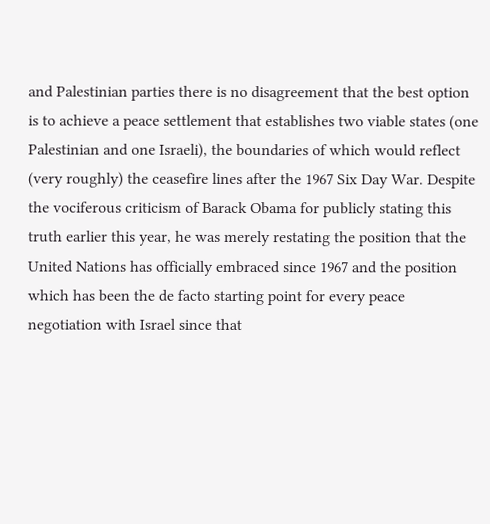and Palestinian parties there is no disagreement that the best option is to achieve a peace settlement that establishes two viable states (one Palestinian and one Israeli), the boundaries of which would reflect (very roughly) the ceasefire lines after the 1967 Six Day War. Despite the vociferous criticism of Barack Obama for publicly stating this truth earlier this year, he was merely restating the position that the United Nations has officially embraced since 1967 and the position which has been the de facto starting point for every peace negotiation with Israel since that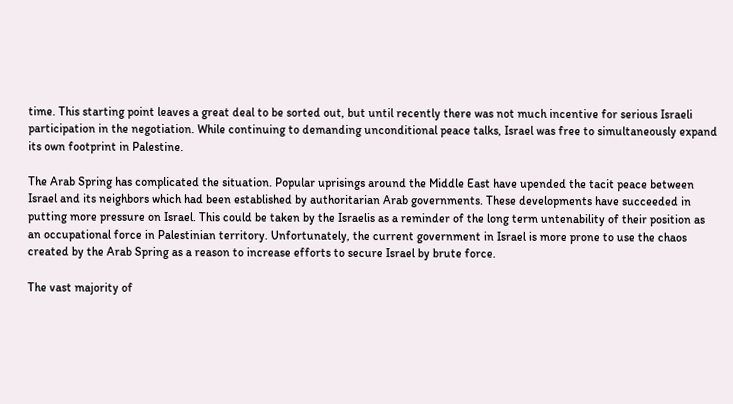time. This starting point leaves a great deal to be sorted out, but until recently there was not much incentive for serious Israeli participation in the negotiation. While continuing to demanding unconditional peace talks, Israel was free to simultaneously expand its own footprint in Palestine.

The Arab Spring has complicated the situation. Popular uprisings around the Middle East have upended the tacit peace between Israel and its neighbors which had been established by authoritarian Arab governments. These developments have succeeded in putting more pressure on Israel. This could be taken by the Israelis as a reminder of the long term untenability of their position as an occupational force in Palestinian territory. Unfortunately, the current government in Israel is more prone to use the chaos created by the Arab Spring as a reason to increase efforts to secure Israel by brute force.

The vast majority of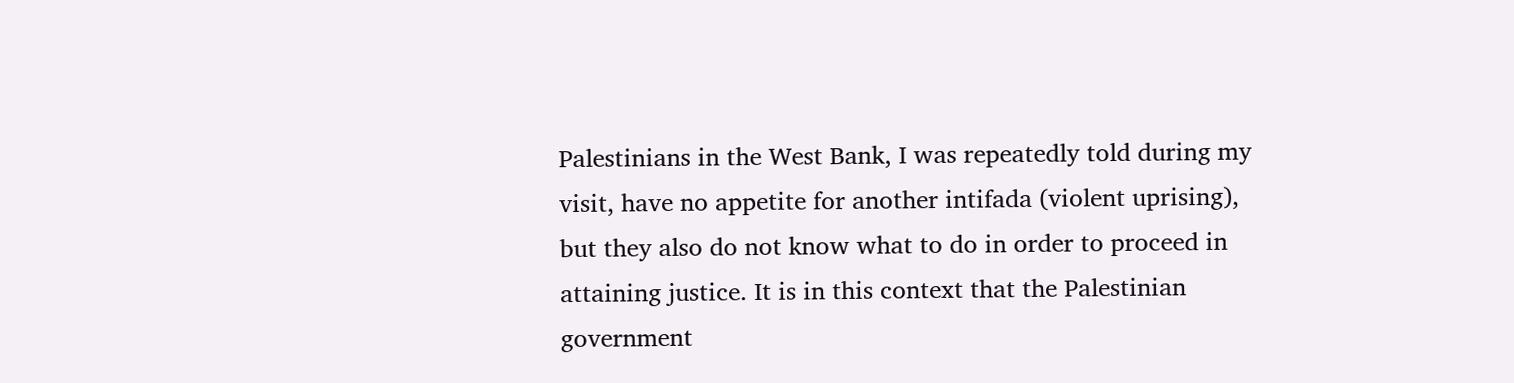Palestinians in the West Bank, I was repeatedly told during my visit, have no appetite for another intifada (violent uprising), but they also do not know what to do in order to proceed in attaining justice. It is in this context that the Palestinian government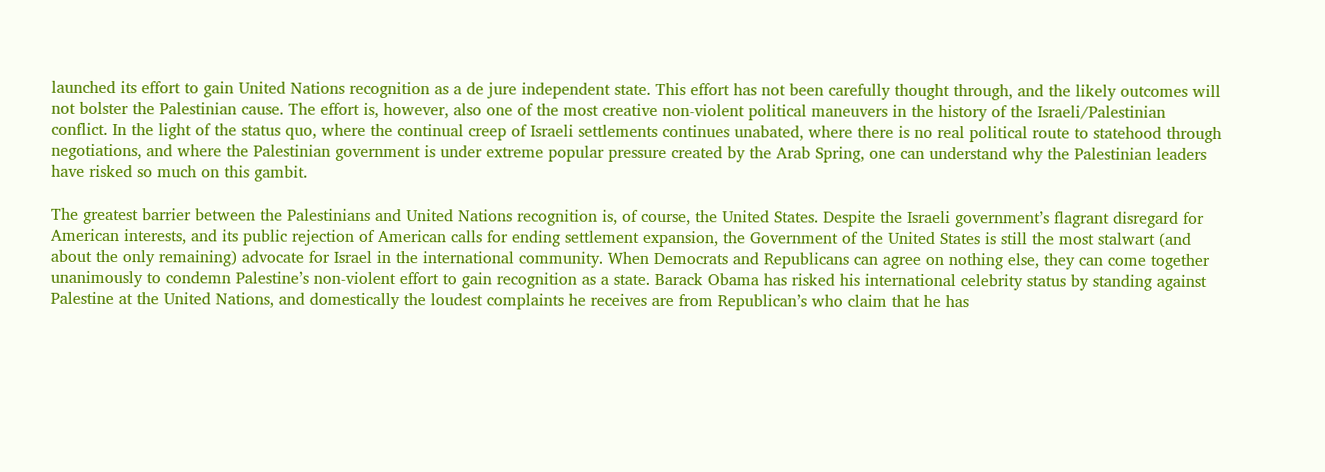launched its effort to gain United Nations recognition as a de jure independent state. This effort has not been carefully thought through, and the likely outcomes will not bolster the Palestinian cause. The effort is, however, also one of the most creative non-violent political maneuvers in the history of the Israeli/Palestinian conflict. In the light of the status quo, where the continual creep of Israeli settlements continues unabated, where there is no real political route to statehood through negotiations, and where the Palestinian government is under extreme popular pressure created by the Arab Spring, one can understand why the Palestinian leaders have risked so much on this gambit.

The greatest barrier between the Palestinians and United Nations recognition is, of course, the United States. Despite the Israeli government’s flagrant disregard for American interests, and its public rejection of American calls for ending settlement expansion, the Government of the United States is still the most stalwart (and about the only remaining) advocate for Israel in the international community. When Democrats and Republicans can agree on nothing else, they can come together unanimously to condemn Palestine’s non-violent effort to gain recognition as a state. Barack Obama has risked his international celebrity status by standing against Palestine at the United Nations, and domestically the loudest complaints he receives are from Republican’s who claim that he has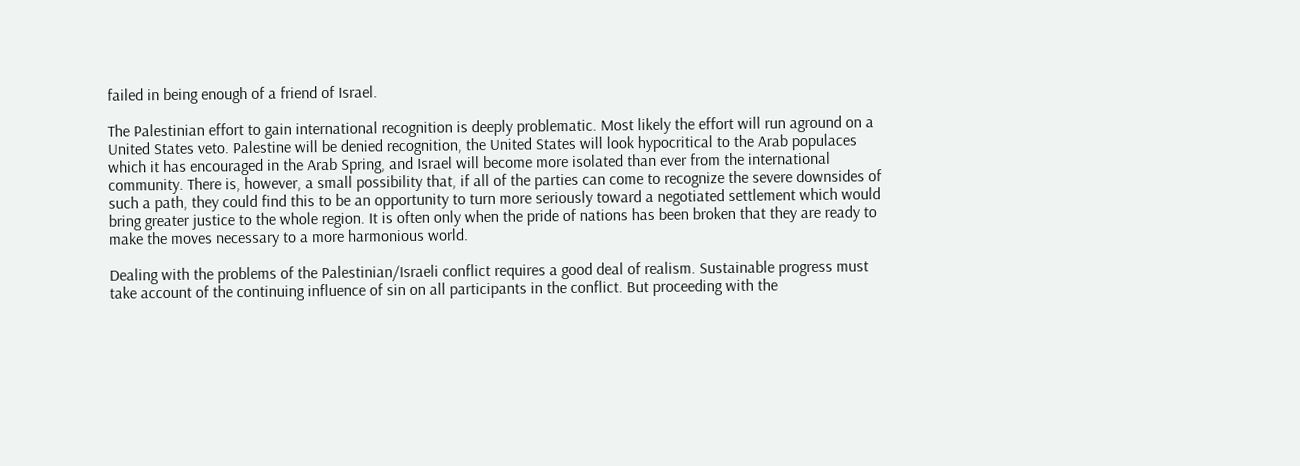failed in being enough of a friend of Israel.

The Palestinian effort to gain international recognition is deeply problematic. Most likely the effort will run aground on a United States veto. Palestine will be denied recognition, the United States will look hypocritical to the Arab populaces which it has encouraged in the Arab Spring, and Israel will become more isolated than ever from the international community. There is, however, a small possibility that, if all of the parties can come to recognize the severe downsides of such a path, they could find this to be an opportunity to turn more seriously toward a negotiated settlement which would bring greater justice to the whole region. It is often only when the pride of nations has been broken that they are ready to make the moves necessary to a more harmonious world.

Dealing with the problems of the Palestinian/Israeli conflict requires a good deal of realism. Sustainable progress must take account of the continuing influence of sin on all participants in the conflict. But proceeding with the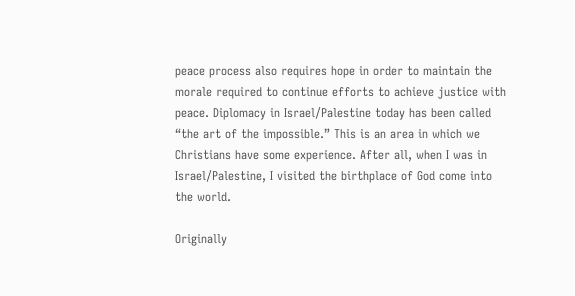peace process also requires hope in order to maintain the morale required to continue efforts to achieve justice with peace. Diplomacy in Israel/Palestine today has been called “the art of the impossible.” This is an area in which we Christians have some experience. After all, when I was in Israel/Palestine, I visited the birthplace of God come into the world.

Originally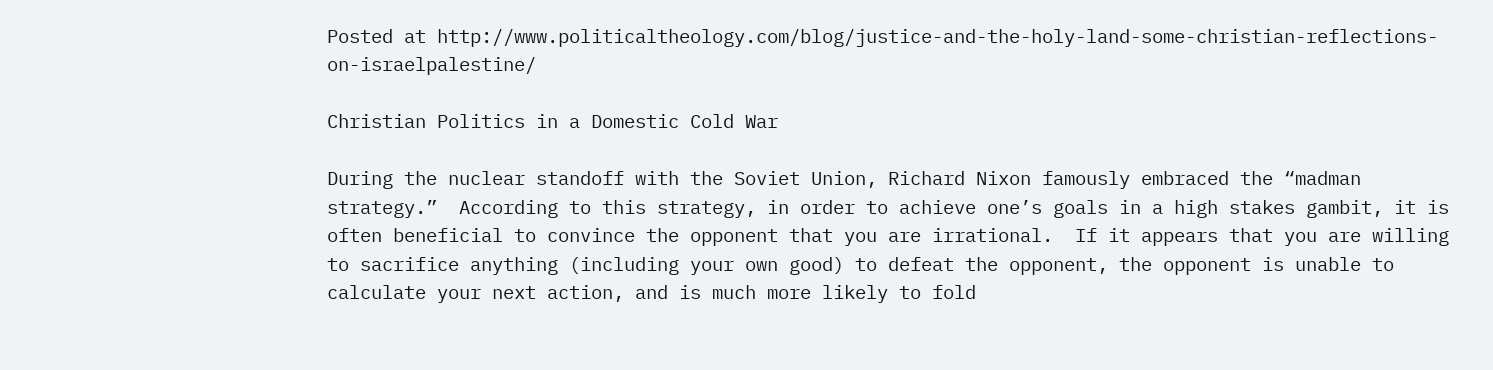Posted at http://www.politicaltheology.com/blog/justice-and-the-holy-land-some-christian-reflections-on-israelpalestine/

Christian Politics in a Domestic Cold War

During the nuclear standoff with the Soviet Union, Richard Nixon famously embraced the “madman strategy.”  According to this strategy, in order to achieve one’s goals in a high stakes gambit, it is often beneficial to convince the opponent that you are irrational.  If it appears that you are willing to sacrifice anything (including your own good) to defeat the opponent, the opponent is unable to calculate your next action, and is much more likely to fold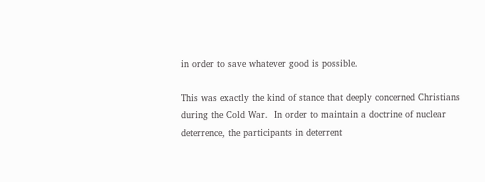in order to save whatever good is possible.

This was exactly the kind of stance that deeply concerned Christians during the Cold War.  In order to maintain a doctrine of nuclear deterrence, the participants in deterrent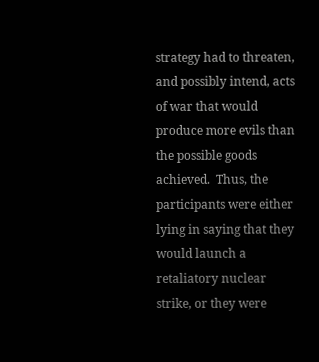strategy had to threaten, and possibly intend, acts of war that would produce more evils than the possible goods achieved.  Thus, the participants were either lying in saying that they would launch a retaliatory nuclear strike, or they were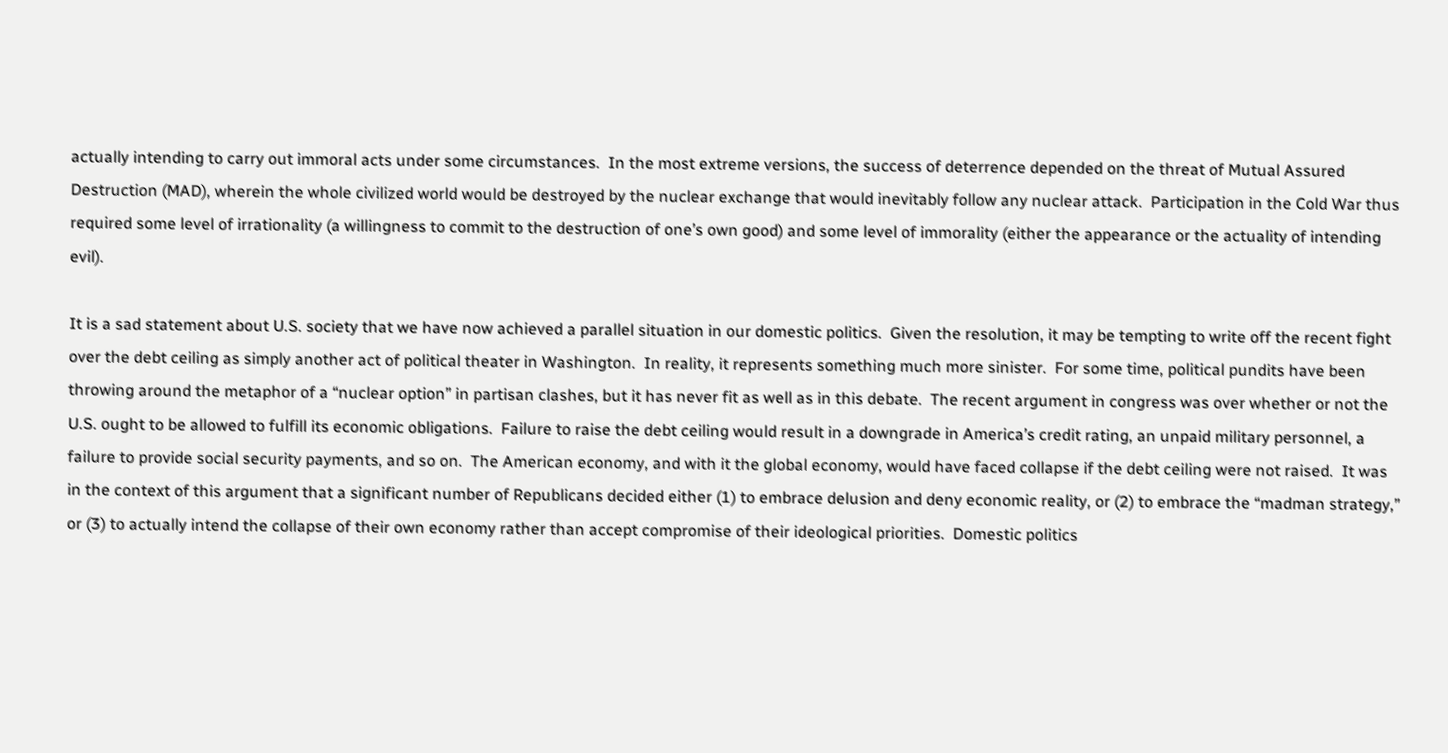actually intending to carry out immoral acts under some circumstances.  In the most extreme versions, the success of deterrence depended on the threat of Mutual Assured Destruction (MAD), wherein the whole civilized world would be destroyed by the nuclear exchange that would inevitably follow any nuclear attack.  Participation in the Cold War thus required some level of irrationality (a willingness to commit to the destruction of one’s own good) and some level of immorality (either the appearance or the actuality of intending evil).

It is a sad statement about U.S. society that we have now achieved a parallel situation in our domestic politics.  Given the resolution, it may be tempting to write off the recent fight over the debt ceiling as simply another act of political theater in Washington.  In reality, it represents something much more sinister.  For some time, political pundits have been throwing around the metaphor of a “nuclear option” in partisan clashes, but it has never fit as well as in this debate.  The recent argument in congress was over whether or not the U.S. ought to be allowed to fulfill its economic obligations.  Failure to raise the debt ceiling would result in a downgrade in America’s credit rating, an unpaid military personnel, a failure to provide social security payments, and so on.  The American economy, and with it the global economy, would have faced collapse if the debt ceiling were not raised.  It was in the context of this argument that a significant number of Republicans decided either (1) to embrace delusion and deny economic reality, or (2) to embrace the “madman strategy,” or (3) to actually intend the collapse of their own economy rather than accept compromise of their ideological priorities.  Domestic politics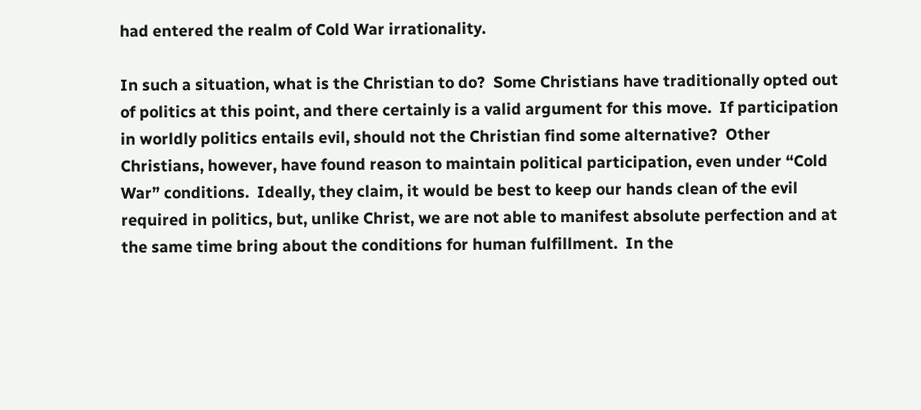had entered the realm of Cold War irrationality.

In such a situation, what is the Christian to do?  Some Christians have traditionally opted out of politics at this point, and there certainly is a valid argument for this move.  If participation in worldly politics entails evil, should not the Christian find some alternative?  Other Christians, however, have found reason to maintain political participation, even under “Cold War” conditions.  Ideally, they claim, it would be best to keep our hands clean of the evil required in politics, but, unlike Christ, we are not able to manifest absolute perfection and at the same time bring about the conditions for human fulfillment.  In the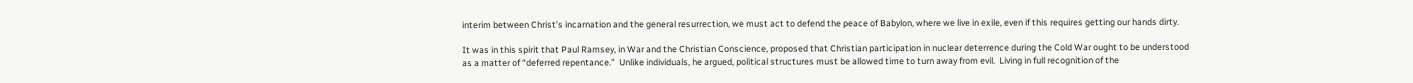interim between Christ’s incarnation and the general resurrection, we must act to defend the peace of Babylon, where we live in exile, even if this requires getting our hands dirty.

It was in this spirit that Paul Ramsey, in War and the Christian Conscience, proposed that Christian participation in nuclear deterrence during the Cold War ought to be understood as a matter of “deferred repentance.”  Unlike individuals, he argued, political structures must be allowed time to turn away from evil.  Living in full recognition of the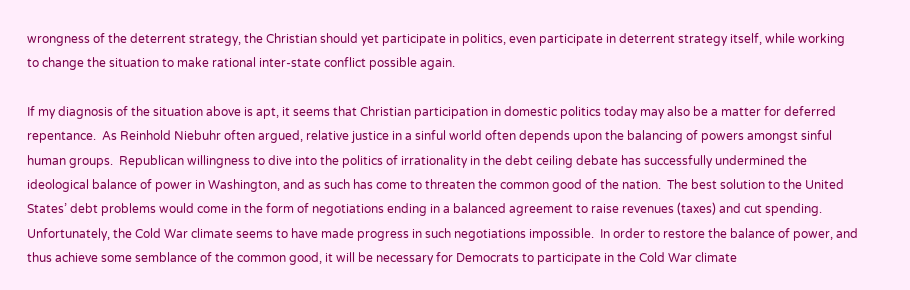wrongness of the deterrent strategy, the Christian should yet participate in politics, even participate in deterrent strategy itself, while working to change the situation to make rational inter-state conflict possible again.

If my diagnosis of the situation above is apt, it seems that Christian participation in domestic politics today may also be a matter for deferred repentance.  As Reinhold Niebuhr often argued, relative justice in a sinful world often depends upon the balancing of powers amongst sinful human groups.  Republican willingness to dive into the politics of irrationality in the debt ceiling debate has successfully undermined the ideological balance of power in Washington, and as such has come to threaten the common good of the nation.  The best solution to the United States’ debt problems would come in the form of negotiations ending in a balanced agreement to raise revenues (taxes) and cut spending.  Unfortunately, the Cold War climate seems to have made progress in such negotiations impossible.  In order to restore the balance of power, and thus achieve some semblance of the common good, it will be necessary for Democrats to participate in the Cold War climate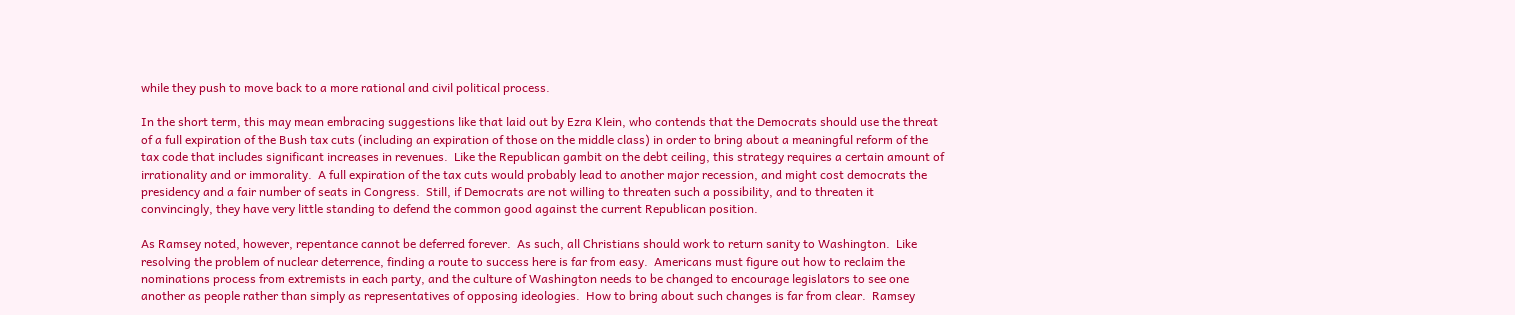while they push to move back to a more rational and civil political process.

In the short term, this may mean embracing suggestions like that laid out by Ezra Klein, who contends that the Democrats should use the threat of a full expiration of the Bush tax cuts (including an expiration of those on the middle class) in order to bring about a meaningful reform of the tax code that includes significant increases in revenues.  Like the Republican gambit on the debt ceiling, this strategy requires a certain amount of irrationality and or immorality.  A full expiration of the tax cuts would probably lead to another major recession, and might cost democrats the presidency and a fair number of seats in Congress.  Still, if Democrats are not willing to threaten such a possibility, and to threaten it convincingly, they have very little standing to defend the common good against the current Republican position.

As Ramsey noted, however, repentance cannot be deferred forever.  As such, all Christians should work to return sanity to Washington.  Like resolving the problem of nuclear deterrence, finding a route to success here is far from easy.  Americans must figure out how to reclaim the nominations process from extremists in each party, and the culture of Washington needs to be changed to encourage legislators to see one another as people rather than simply as representatives of opposing ideologies.  How to bring about such changes is far from clear.  Ramsey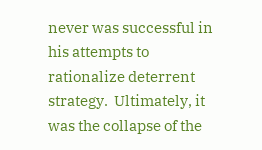never was successful in his attempts to rationalize deterrent strategy.  Ultimately, it was the collapse of the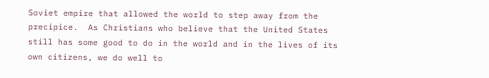Soviet empire that allowed the world to step away from the precipice.  As Christians who believe that the United States still has some good to do in the world and in the lives of its own citizens, we do well to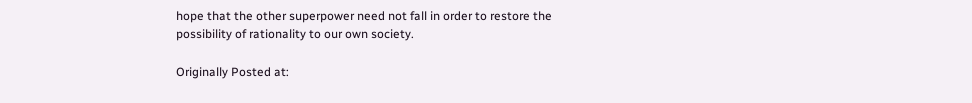hope that the other superpower need not fall in order to restore the possibility of rationality to our own society.

Originally Posted at: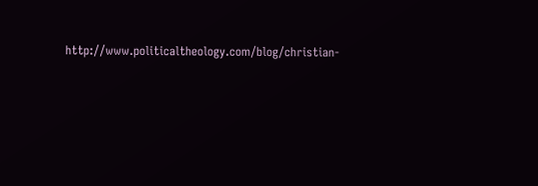http://www.politicaltheology.com/blog/christian-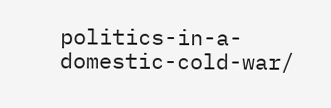politics-in-a-domestic-cold-war/